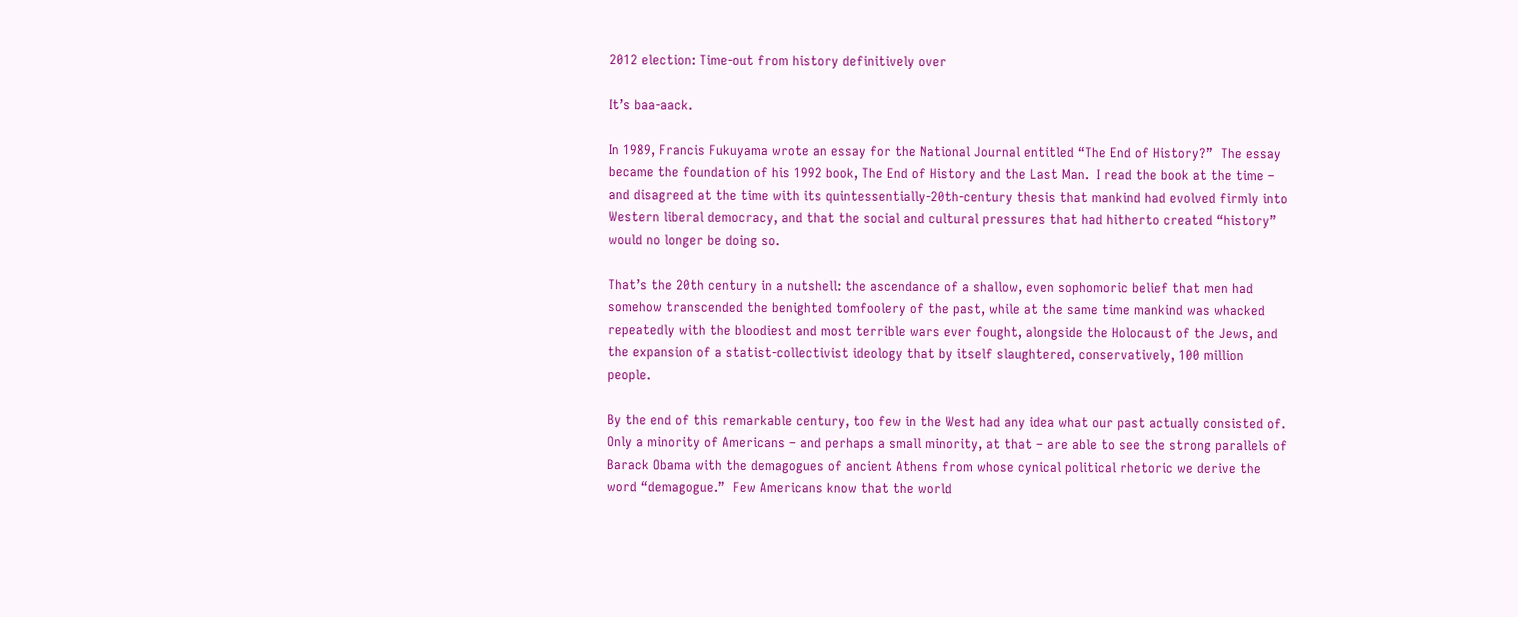2012 election: Time-out from history definitively over

It’s baa-aack.

In 1989, Francis Fukuyama wrote an essay for the National Journal entitled “The End of History?”  The essay became the foundation of his 1992 book, The End of History and the Last Man.  I read the book at the time – and disagreed at the time with its quintessentially-20th-century thesis that mankind had evolved firmly into Western liberal democracy, and that the social and cultural pressures that had hitherto created “history” would no longer be doing so.

That’s the 20th century in a nutshell: the ascendance of a shallow, even sophomoric belief that men had somehow transcended the benighted tomfoolery of the past, while at the same time mankind was whacked repeatedly with the bloodiest and most terrible wars ever fought, alongside the Holocaust of the Jews, and the expansion of a statist-collectivist ideology that by itself slaughtered, conservatively, 100 million people.

By the end of this remarkable century, too few in the West had any idea what our past actually consisted of.  Only a minority of Americans – and perhaps a small minority, at that – are able to see the strong parallels of Barack Obama with the demagogues of ancient Athens from whose cynical political rhetoric we derive the word “demagogue.”  Few Americans know that the world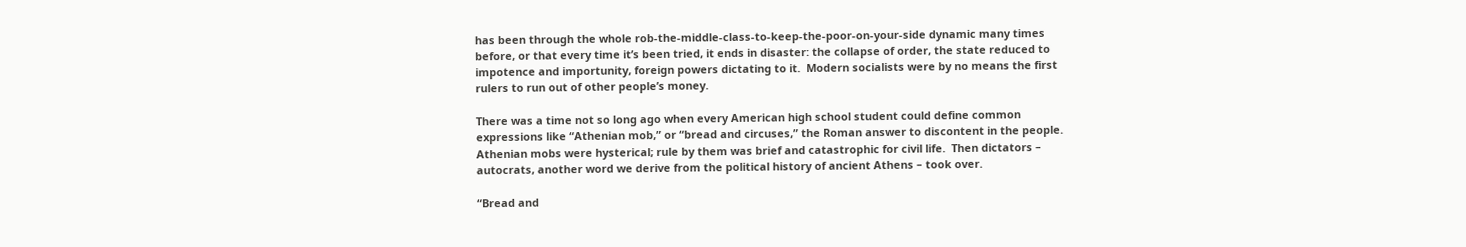has been through the whole rob-the-middle-class-to-keep-the-poor-on-your-side dynamic many times before, or that every time it’s been tried, it ends in disaster: the collapse of order, the state reduced to impotence and importunity, foreign powers dictating to it.  Modern socialists were by no means the first rulers to run out of other people’s money.

There was a time not so long ago when every American high school student could define common expressions like “Athenian mob,” or “bread and circuses,” the Roman answer to discontent in the people.  Athenian mobs were hysterical; rule by them was brief and catastrophic for civil life.  Then dictators – autocrats, another word we derive from the political history of ancient Athens – took over.

“Bread and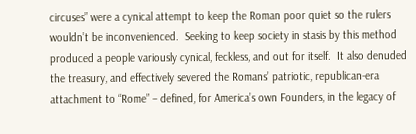circuses” were a cynical attempt to keep the Roman poor quiet so the rulers wouldn’t be inconvenienced.  Seeking to keep society in stasis by this method produced a people variously cynical, feckless, and out for itself.  It also denuded the treasury, and effectively severed the Romans’ patriotic, republican-era attachment to “Rome” – defined, for America’s own Founders, in the legacy of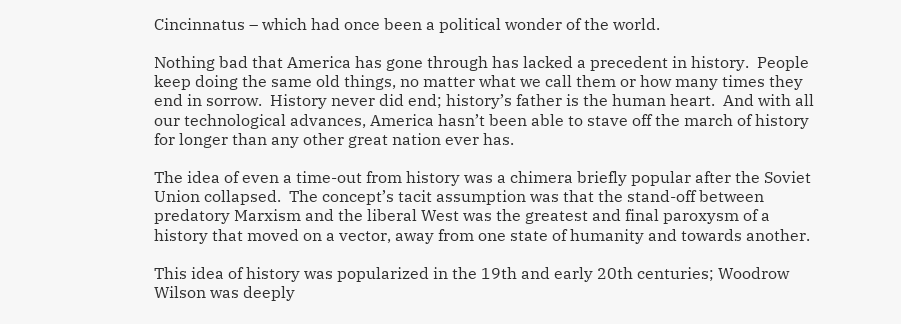Cincinnatus – which had once been a political wonder of the world.

Nothing bad that America has gone through has lacked a precedent in history.  People keep doing the same old things, no matter what we call them or how many times they end in sorrow.  History never did end; history’s father is the human heart.  And with all our technological advances, America hasn’t been able to stave off the march of history for longer than any other great nation ever has.

The idea of even a time-out from history was a chimera briefly popular after the Soviet Union collapsed.  The concept’s tacit assumption was that the stand-off between predatory Marxism and the liberal West was the greatest and final paroxysm of a history that moved on a vector, away from one state of humanity and towards another.

This idea of history was popularized in the 19th and early 20th centuries; Woodrow Wilson was deeply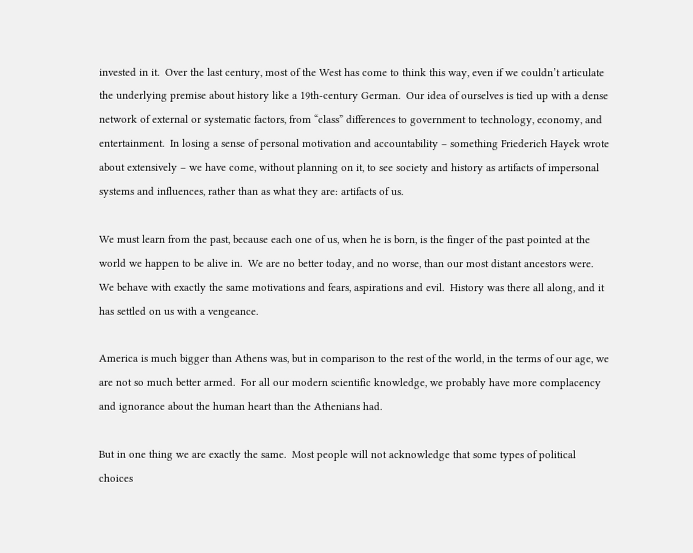invested in it.  Over the last century, most of the West has come to think this way, even if we couldn’t articulate the underlying premise about history like a 19th-century German.  Our idea of ourselves is tied up with a dense network of external or systematic factors, from “class” differences to government to technology, economy, and entertainment.  In losing a sense of personal motivation and accountability – something Friederich Hayek wrote about extensively – we have come, without planning on it, to see society and history as artifacts of impersonal systems and influences, rather than as what they are: artifacts of us.

We must learn from the past, because each one of us, when he is born, is the finger of the past pointed at the world we happen to be alive in.  We are no better today, and no worse, than our most distant ancestors were.  We behave with exactly the same motivations and fears, aspirations and evil.  History was there all along, and it has settled on us with a vengeance.

America is much bigger than Athens was, but in comparison to the rest of the world, in the terms of our age, we are not so much better armed.  For all our modern scientific knowledge, we probably have more complacency and ignorance about the human heart than the Athenians had.

But in one thing we are exactly the same.  Most people will not acknowledge that some types of political choices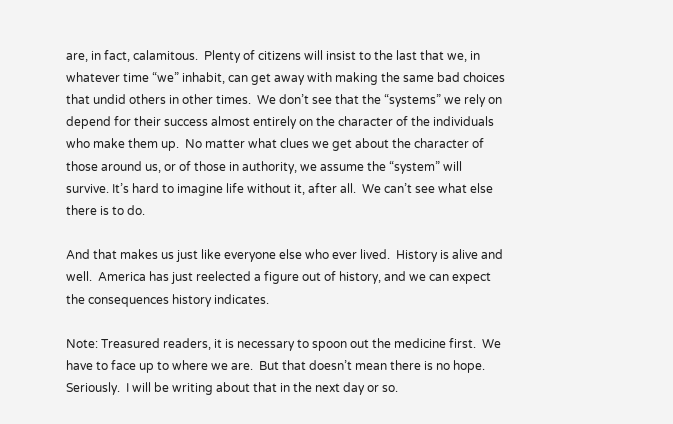are, in fact, calamitous.  Plenty of citizens will insist to the last that we, in whatever time “we” inhabit, can get away with making the same bad choices that undid others in other times.  We don’t see that the “systems” we rely on depend for their success almost entirely on the character of the individuals who make them up.  No matter what clues we get about the character of those around us, or of those in authority, we assume the “system” will survive. It’s hard to imagine life without it, after all.  We can’t see what else there is to do.

And that makes us just like everyone else who ever lived.  History is alive and well.  America has just reelected a figure out of history, and we can expect the consequences history indicates.

Note: Treasured readers, it is necessary to spoon out the medicine first.  We have to face up to where we are.  But that doesn’t mean there is no hope.  Seriously.  I will be writing about that in the next day or so.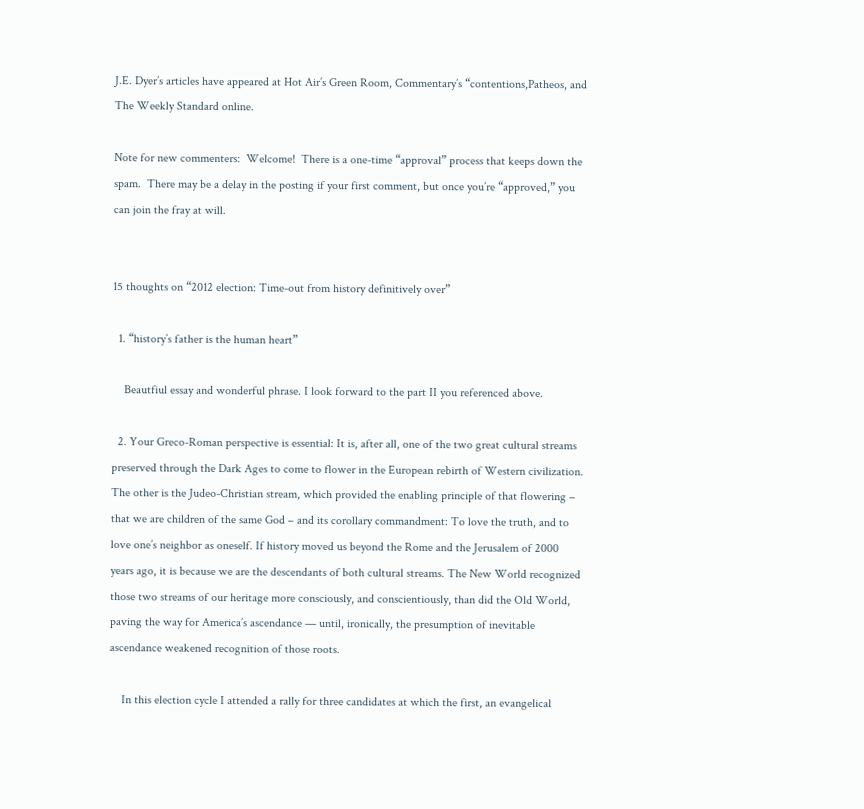J.E. Dyer’s articles have appeared at Hot Air’s Green Room, Commentary’s “contentions,Patheos, and The Weekly Standard online.

Note for new commenters:  Welcome!  There is a one-time “approval” process that keeps down the spam.  There may be a delay in the posting if your first comment, but once you’re “approved,” you can join the fray at will.


15 thoughts on “2012 election: Time-out from history definitively over”

  1. “history’s father is the human heart”

    Beautfiul essay and wonderful phrase. I look forward to the part II you referenced above.

  2. Your Greco-Roman perspective is essential: It is, after all, one of the two great cultural streams preserved through the Dark Ages to come to flower in the European rebirth of Western civilization. The other is the Judeo-Christian stream, which provided the enabling principle of that flowering – that we are children of the same God – and its corollary commandment: To love the truth, and to love one’s neighbor as oneself. If history moved us beyond the Rome and the Jerusalem of 2000 years ago, it is because we are the descendants of both cultural streams. The New World recognized those two streams of our heritage more consciously, and conscientiously, than did the Old World, paving the way for America’s ascendance — until, ironically, the presumption of inevitable ascendance weakened recognition of those roots.

    In this election cycle I attended a rally for three candidates at which the first, an evangelical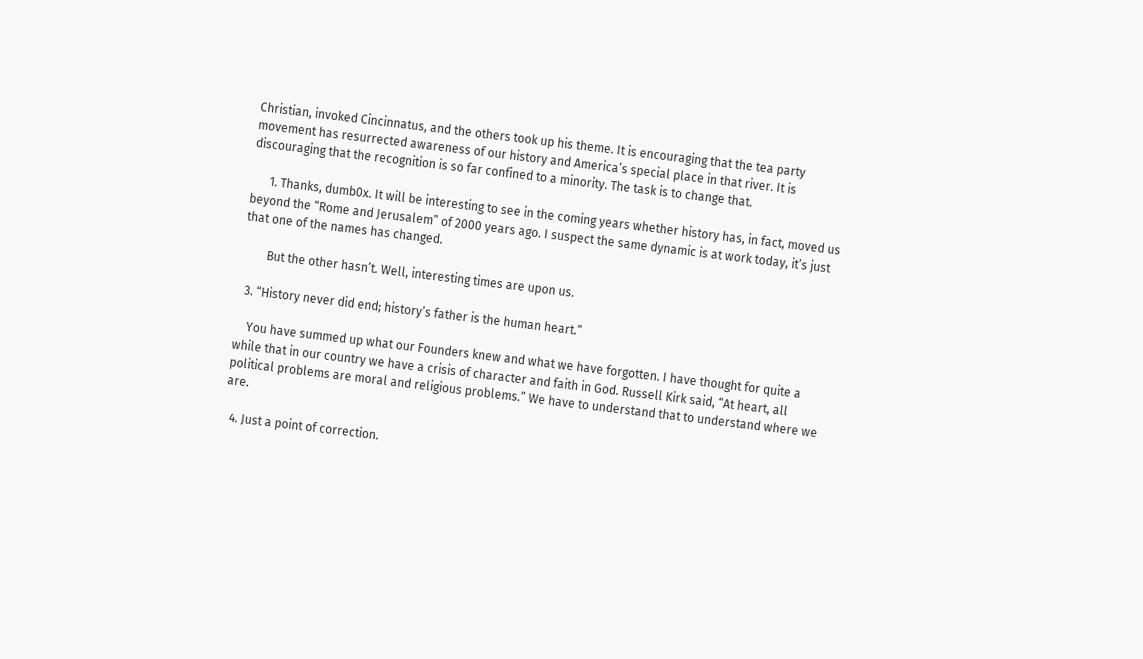Christian, invoked Cincinnatus, and the others took up his theme. It is encouraging that the tea party movement has resurrected awareness of our history and America’s special place in that river. It is discouraging that the recognition is so far confined to a minority. The task is to change that.

      1. Thanks, dumb0x. It will be interesting to see in the coming years whether history has, in fact, moved us beyond the “Rome and Jerusalem” of 2000 years ago. I suspect the same dynamic is at work today, it’s just that one of the names has changed.

        But the other hasn’t. Well, interesting times are upon us.

  3. “History never did end; history’s father is the human heart.”

    You have summed up what our Founders knew and what we have forgotten. I have thought for quite a while that in our country we have a crisis of character and faith in God. Russell Kirk said, “At heart, all political problems are moral and religious problems.” We have to understand that to understand where we are.

  4. Just a point of correction.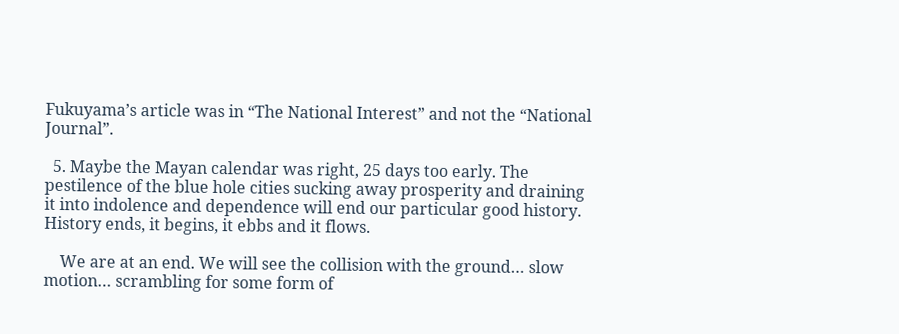Fukuyama’s article was in “The National Interest” and not the “National Journal”.

  5. Maybe the Mayan calendar was right, 25 days too early. The pestilence of the blue hole cities sucking away prosperity and draining it into indolence and dependence will end our particular good history. History ends, it begins, it ebbs and it flows.

    We are at an end. We will see the collision with the ground… slow motion… scrambling for some form of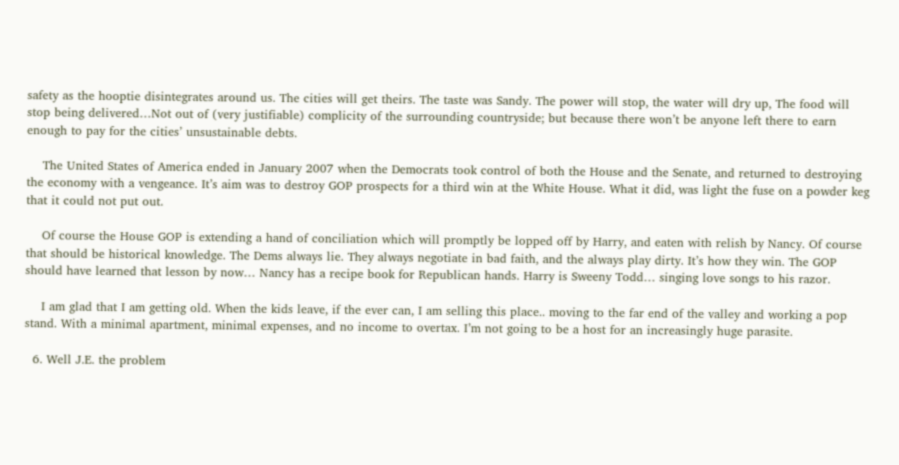safety as the hooptie disintegrates around us. The cities will get theirs. The taste was Sandy. The power will stop, the water will dry up, The food will stop being delivered…Not out of (very justifiable) complicity of the surrounding countryside; but because there won’t be anyone left there to earn enough to pay for the cities’ unsustainable debts.

    The United States of America ended in January 2007 when the Democrats took control of both the House and the Senate, and returned to destroying the economy with a vengeance. It’s aim was to destroy GOP prospects for a third win at the White House. What it did, was light the fuse on a powder keg that it could not put out.

    Of course the House GOP is extending a hand of conciliation which will promptly be lopped off by Harry, and eaten with relish by Nancy. Of course that should be historical knowledge. The Dems always lie. They always negotiate in bad faith, and the always play dirty. It’s how they win. The GOP should have learned that lesson by now… Nancy has a recipe book for Republican hands. Harry is Sweeny Todd… singing love songs to his razor.

    I am glad that I am getting old. When the kids leave, if the ever can, I am selling this place.. moving to the far end of the valley and working a pop stand. With a minimal apartment, minimal expenses, and no income to overtax. I’m not going to be a host for an increasingly huge parasite.

  6. Well J.E. the problem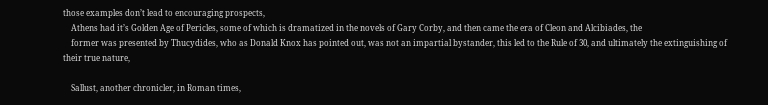those examples don’t lead to encouraging prospects,
    Athens had it’s Golden Age of Pericles, some of which is dramatized in the novels of Gary Corby, and then came the era of Cleon and Alcibiades, the
    former was presented by Thucydides, who as Donald Knox has pointed out, was not an impartial bystander, this led to the Rule of 30, and ultimately the extinguishing of their true nature,

    Sallust, another chronicler, in Roman times,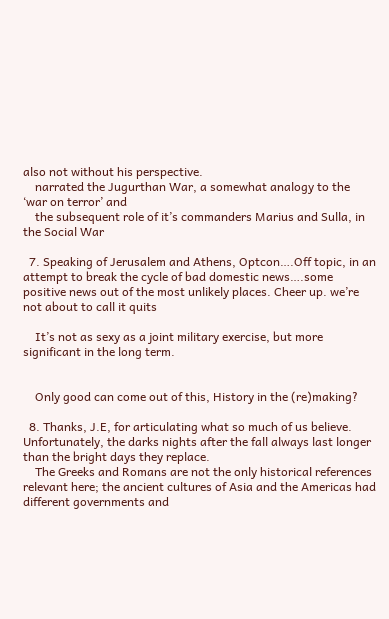also not without his perspective.
    narrated the Jugurthan War, a somewhat analogy to the ‘war on terror’ and
    the subsequent role of it’s commanders Marius and Sulla, in the Social War

  7. Speaking of Jerusalem and Athens, Optcon….Off topic, in an attempt to break the cycle of bad domestic news….some positive news out of the most unlikely places. Cheer up. we’re not about to call it quits

    It’s not as sexy as a joint military exercise, but more significant in the long term.


    Only good can come out of this, History in the (re)making?

  8. Thanks, J.E, for articulating what so much of us believe. Unfortunately, the darks nights after the fall always last longer than the bright days they replace.
    The Greeks and Romans are not the only historical references relevant here; the ancient cultures of Asia and the Americas had different governments and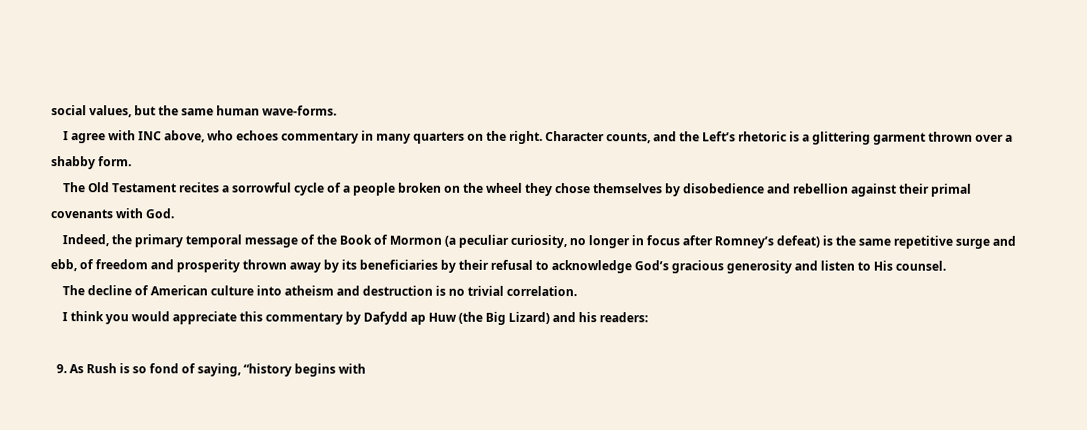social values, but the same human wave-forms.
    I agree with INC above, who echoes commentary in many quarters on the right. Character counts, and the Left’s rhetoric is a glittering garment thrown over a shabby form.
    The Old Testament recites a sorrowful cycle of a people broken on the wheel they chose themselves by disobedience and rebellion against their primal covenants with God.
    Indeed, the primary temporal message of the Book of Mormon (a peculiar curiosity, no longer in focus after Romney’s defeat) is the same repetitive surge and ebb, of freedom and prosperity thrown away by its beneficiaries by their refusal to acknowledge God’s gracious generosity and listen to His counsel.
    The decline of American culture into atheism and destruction is no trivial correlation.
    I think you would appreciate this commentary by Dafydd ap Huw (the Big Lizard) and his readers:

  9. As Rush is so fond of saying, “history begins with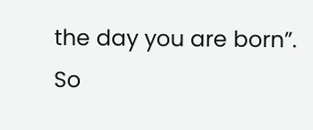the day you are born”. So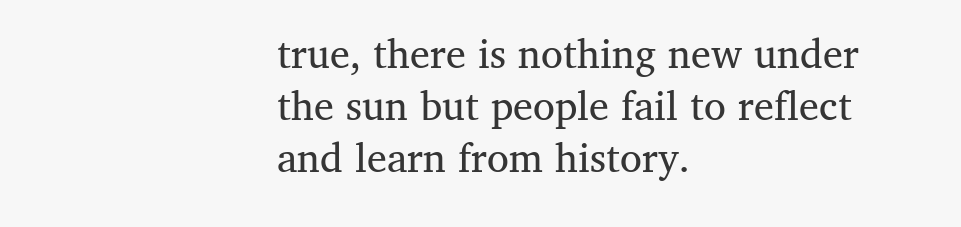true, there is nothing new under the sun but people fail to reflect and learn from history.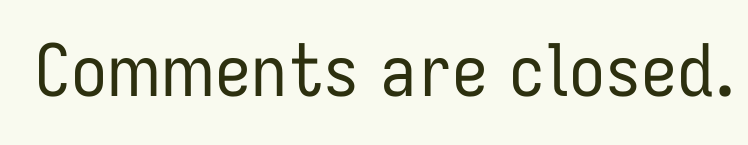Comments are closed.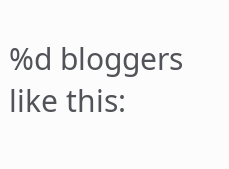%d bloggers like this: